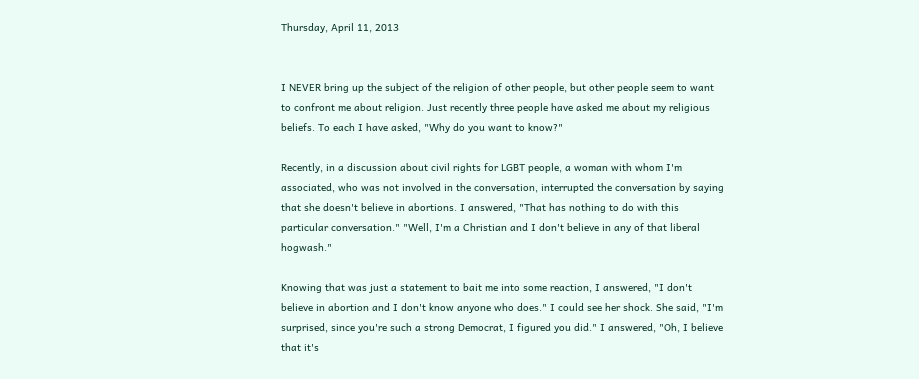Thursday, April 11, 2013


I NEVER bring up the subject of the religion of other people, but other people seem to want to confront me about religion. Just recently three people have asked me about my religious beliefs. To each I have asked, "Why do you want to know?"

Recently, in a discussion about civil rights for LGBT people, a woman with whom I'm associated, who was not involved in the conversation, interrupted the conversation by saying that she doesn't believe in abortions. I answered, "That has nothing to do with this particular conversation." "Well, I'm a Christian and I don't believe in any of that liberal hogwash."

Knowing that was just a statement to bait me into some reaction, I answered, "I don't believe in abortion and I don't know anyone who does." I could see her shock. She said, "I'm surprised, since you're such a strong Democrat, I figured you did." I answered, "Oh, I believe that it's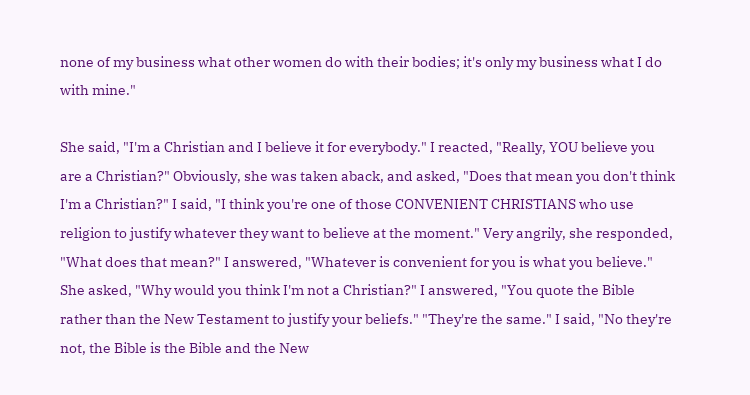none of my business what other women do with their bodies; it's only my business what I do with mine."

She said, "I'm a Christian and I believe it for everybody." I reacted, "Really, YOU believe you are a Christian?" Obviously, she was taken aback, and asked, "Does that mean you don't think I'm a Christian?" I said, "I think you're one of those CONVENIENT CHRISTIANS who use religion to justify whatever they want to believe at the moment." Very angrily, she responded, "What does that mean?" I answered, "Whatever is convenient for you is what you believe." She asked, "Why would you think I'm not a Christian?" I answered, "You quote the Bible rather than the New Testament to justify your beliefs." "They're the same." I said, "No they're not, the Bible is the Bible and the New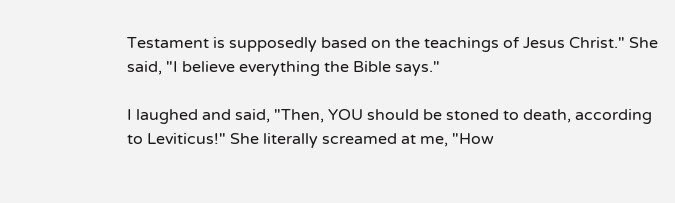Testament is supposedly based on the teachings of Jesus Christ." She said, "I believe everything the Bible says."

I laughed and said, "Then, YOU should be stoned to death, according to Leviticus!" She literally screamed at me, "How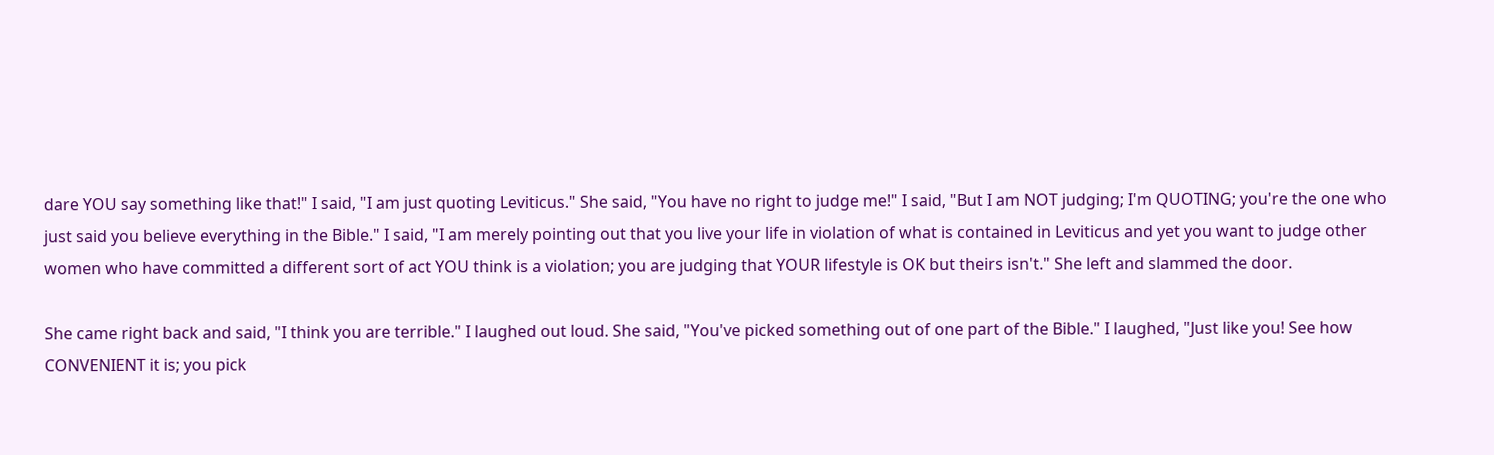dare YOU say something like that!" I said, "I am just quoting Leviticus." She said, "You have no right to judge me!" I said, "But I am NOT judging; I'm QUOTING; you're the one who just said you believe everything in the Bible." I said, "I am merely pointing out that you live your life in violation of what is contained in Leviticus and yet you want to judge other women who have committed a different sort of act YOU think is a violation; you are judging that YOUR lifestyle is OK but theirs isn't." She left and slammed the door.

She came right back and said, "I think you are terrible." I laughed out loud. She said, "You've picked something out of one part of the Bible." I laughed, "Just like you! See how CONVENIENT it is; you pick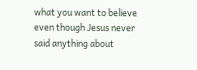what you want to believe even though Jesus never said anything about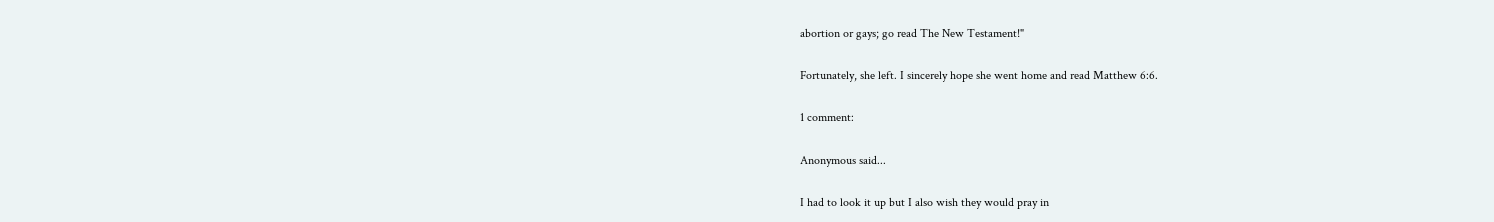abortion or gays; go read The New Testament!"

Fortunately, she left. I sincerely hope she went home and read Matthew 6:6.

1 comment:

Anonymous said...

I had to look it up but I also wish they would pray in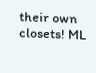their own closets! ML